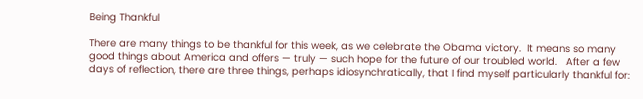Being Thankful

There are many things to be thankful for this week, as we celebrate the Obama victory.  It means so many good things about America and offers — truly — such hope for the future of our troubled world.   After a few days of reflection, there are three things, perhaps idiosynchratically, that I find myself particularly thankful for: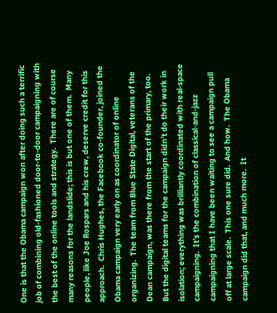One is that the Obama campaign won after doing such a terrific job of combining old-fashioned door-to-door campaigning with the best of the online tools and strategy.  There are of course many reasons for the landslide; this is but one of them.  Many people, like Joe Rospars and his crew, deserve credit for this approach.  Chris Hughes, the Facebook co-founder, joined the Obama campaign very early on as coordinator of online organizing.  The team from Blue State Digital, veterans of the Dean campaign, was there from the start of the primary, too.  But the digital teams for the campaign didn’t do their work in isolation; everything was brilliantly coordinated with real-space campaigning.  It’s the combination of classical-and-jazz campaigning that I have been waiting to see a campaign pull off at large scale.  This one sure did.  And how.  The Obama campaign did that, and much more.  It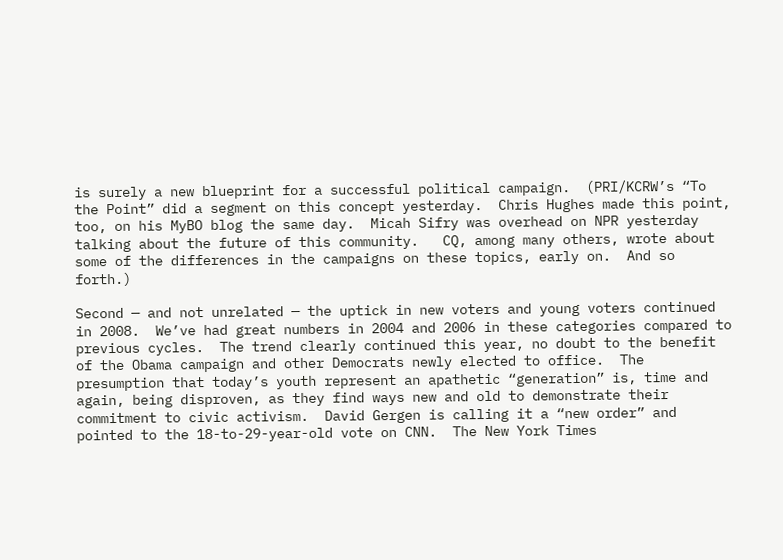is surely a new blueprint for a successful political campaign.  (PRI/KCRW’s “To the Point” did a segment on this concept yesterday.  Chris Hughes made this point, too, on his MyBO blog the same day.  Micah Sifry was overhead on NPR yesterday talking about the future of this community.   CQ, among many others, wrote about some of the differences in the campaigns on these topics, early on.  And so forth.)

Second — and not unrelated — the uptick in new voters and young voters continued in 2008.  We’ve had great numbers in 2004 and 2006 in these categories compared to previous cycles.  The trend clearly continued this year, no doubt to the benefit of the Obama campaign and other Democrats newly elected to office.  The presumption that today’s youth represent an apathetic “generation” is, time and again, being disproven, as they find ways new and old to demonstrate their commitment to civic activism.  David Gergen is calling it a “new order” and pointed to the 18-to-29-year-old vote on CNN.  The New York Times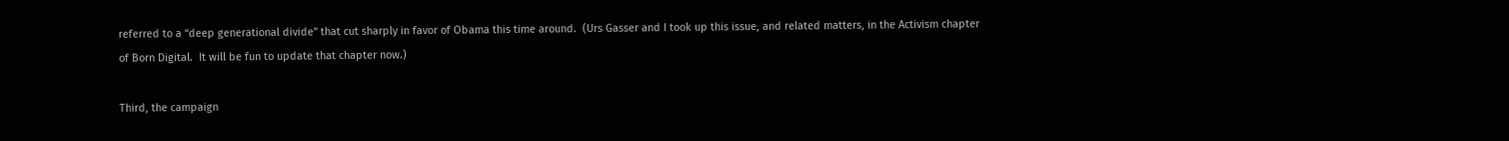referred to a “deep generational divide” that cut sharply in favor of Obama this time around.  (Urs Gasser and I took up this issue, and related matters, in the Activism chapter of Born Digital.  It will be fun to update that chapter now.)

Third, the campaign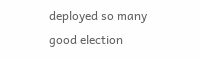deployed so many good election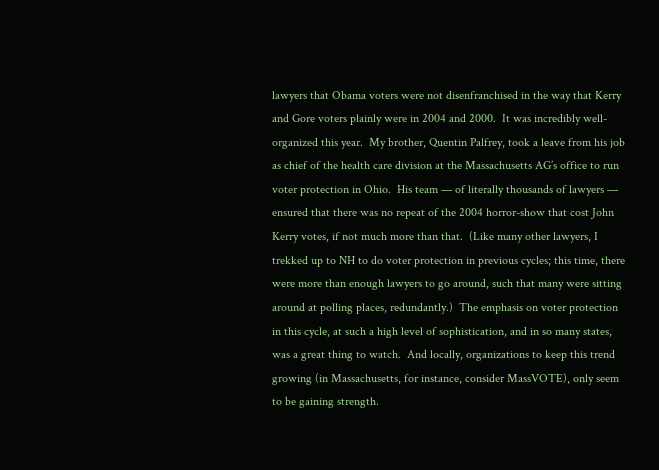lawyers that Obama voters were not disenfranchised in the way that Kerry and Gore voters plainly were in 2004 and 2000.  It was incredibly well-organized this year.  My brother, Quentin Palfrey, took a leave from his job as chief of the health care division at the Massachusetts AG’s office to run voter protection in Ohio.  His team — of literally thousands of lawyers — ensured that there was no repeat of the 2004 horror-show that cost John Kerry votes, if not much more than that.  (Like many other lawyers, I trekked up to NH to do voter protection in previous cycles; this time, there were more than enough lawyers to go around, such that many were sitting around at polling places, redundantly.)  The emphasis on voter protection in this cycle, at such a high level of sophistication, and in so many states, was a great thing to watch.  And locally, organizations to keep this trend growing (in Massachusetts, for instance, consider MassVOTE), only seem to be gaining strength.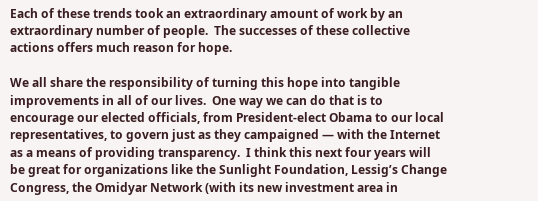Each of these trends took an extraordinary amount of work by an extraordinary number of people.  The successes of these collective actions offers much reason for hope.

We all share the responsibility of turning this hope into tangible improvements in all of our lives.  One way we can do that is to encourage our elected officials, from President-elect Obama to our local representatives, to govern just as they campaigned — with the Internet as a means of providing transparency.  I think this next four years will be great for organizations like the Sunlight Foundation, Lessig’s Change Congress, the Omidyar Network (with its new investment area in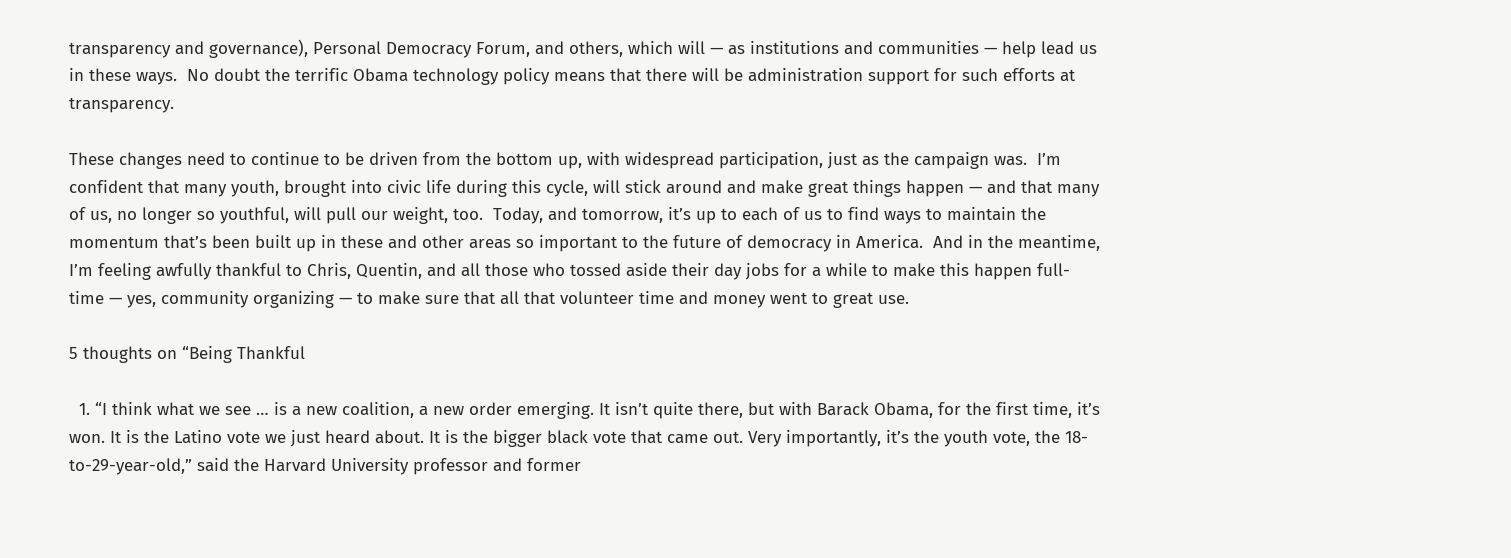transparency and governance), Personal Democracy Forum, and others, which will — as institutions and communities — help lead us in these ways.  No doubt the terrific Obama technology policy means that there will be administration support for such efforts at transparency.

These changes need to continue to be driven from the bottom up, with widespread participation, just as the campaign was.  I’m confident that many youth, brought into civic life during this cycle, will stick around and make great things happen — and that many of us, no longer so youthful, will pull our weight, too.  Today, and tomorrow, it’s up to each of us to find ways to maintain the momentum that’s been built up in these and other areas so important to the future of democracy in America.  And in the meantime, I’m feeling awfully thankful to Chris, Quentin, and all those who tossed aside their day jobs for a while to make this happen full-time — yes, community organizing — to make sure that all that volunteer time and money went to great use.

5 thoughts on “Being Thankful

  1. “I think what we see … is a new coalition, a new order emerging. It isn’t quite there, but with Barack Obama, for the first time, it’s won. It is the Latino vote we just heard about. It is the bigger black vote that came out. Very importantly, it’s the youth vote, the 18-to-29-year-old,” said the Harvard University professor and former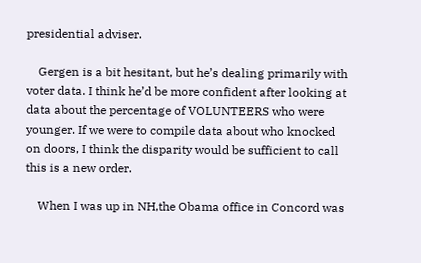presidential adviser.

    Gergen is a bit hesitant, but he’s dealing primarily with voter data. I think he’d be more confident after looking at data about the percentage of VOLUNTEERS who were younger. If we were to compile data about who knocked on doors, I think the disparity would be sufficient to call this is a new order.

    When I was up in NH,the Obama office in Concord was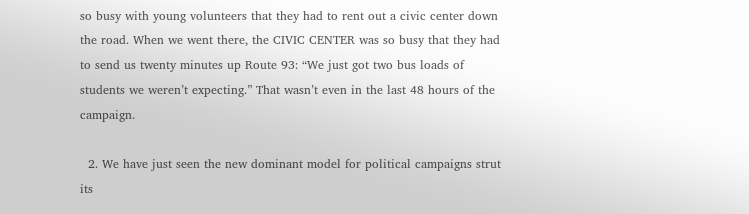so busy with young volunteers that they had to rent out a civic center down the road. When we went there, the CIVIC CENTER was so busy that they had to send us twenty minutes up Route 93: “We just got two bus loads of students we weren’t expecting.” That wasn’t even in the last 48 hours of the campaign.

  2. We have just seen the new dominant model for political campaigns strut its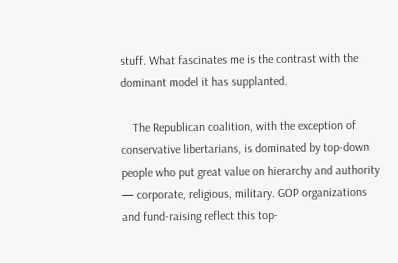stuff. What fascinates me is the contrast with the dominant model it has supplanted.

    The Republican coalition, with the exception of conservative libertarians, is dominated by top-down people who put great value on hierarchy and authority — corporate, religious, military. GOP organizations and fund-raising reflect this top-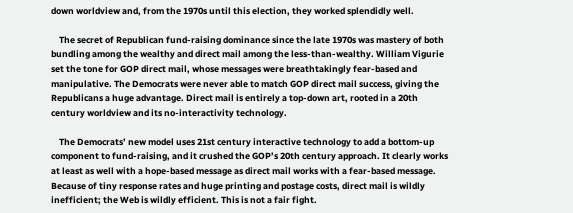down worldview and, from the 1970s until this election, they worked splendidly well.

    The secret of Republican fund-raising dominance since the late 1970s was mastery of both bundling among the wealthy and direct mail among the less-than-wealthy. William Vigurie set the tone for GOP direct mail, whose messages were breathtakingly fear-based and manipulative. The Democrats were never able to match GOP direct mail success, giving the Republicans a huge advantage. Direct mail is entirely a top-down art, rooted in a 20th century worldview and its no-interactivity technology.

    The Democrats’ new model uses 21st century interactive technology to add a bottom-up component to fund-raising, and it crushed the GOP’s 20th century approach. It clearly works at least as well with a hope-based message as direct mail works with a fear-based message. Because of tiny response rates and huge printing and postage costs, direct mail is wildly inefficient; the Web is wildly efficient. This is not a fair fight.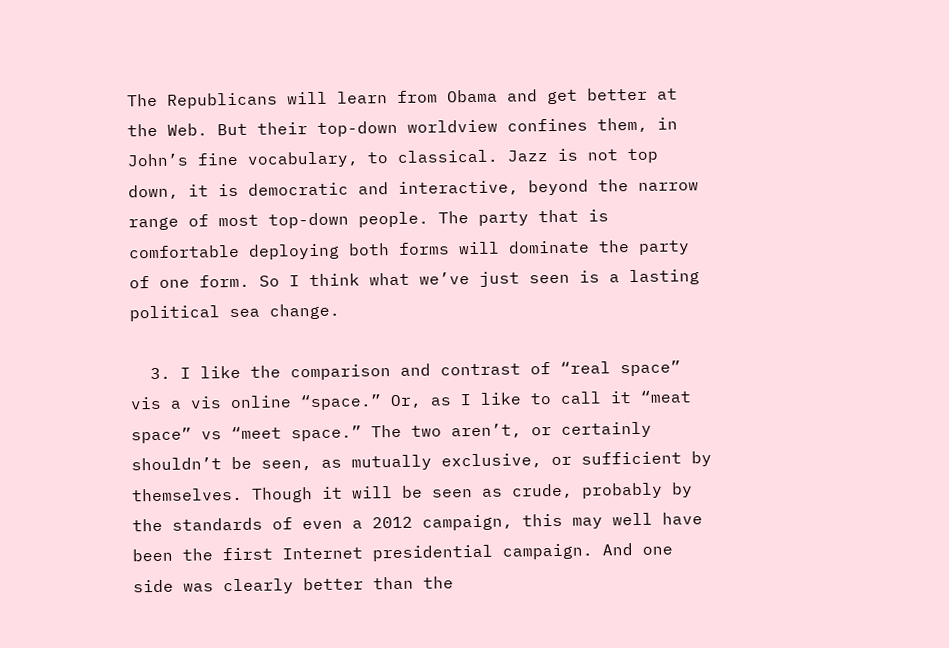The Republicans will learn from Obama and get better at the Web. But their top-down worldview confines them, in John’s fine vocabulary, to classical. Jazz is not top down, it is democratic and interactive, beyond the narrow range of most top-down people. The party that is comfortable deploying both forms will dominate the party of one form. So I think what we’ve just seen is a lasting political sea change.

  3. I like the comparison and contrast of “real space” vis a vis online “space.” Or, as I like to call it “meat space” vs “meet space.” The two aren’t, or certainly shouldn’t be seen, as mutually exclusive, or sufficient by themselves. Though it will be seen as crude, probably by the standards of even a 2012 campaign, this may well have been the first Internet presidential campaign. And one side was clearly better than the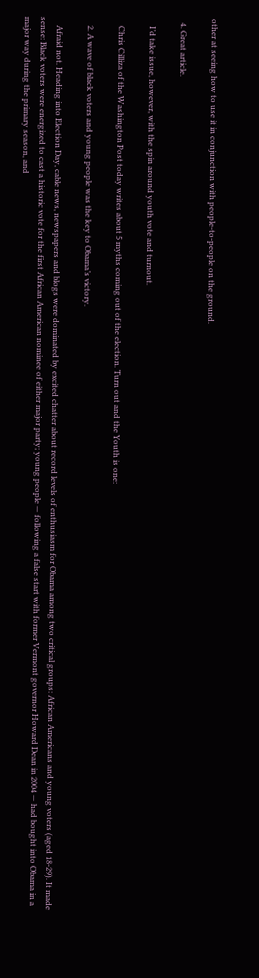other at seeing how to use it in conjunction with people-to-people on the ground.

  4. Great article.

    I’d take issue, however, with the spin around youth vote and turnout.

    Chris Cilliza of the Washington Post today writes about 5 myths coming out of the election. Turn out and the Youth is one:

    2. A wave of black voters and young people was the key to Obama’s victory.

    Afraid not. Heading into Election Day, cable news, newspapers and blogs were dominated by excited chatter about record levels of enthusiasm for Obama among two critical groups: African Americans and young voters (aged 18-29). It made sense: Black voters were energized to cast a historic vote for the first African American nominee of either major party; young people — following a false start with former Vermont governor Howard Dean in 2004 — had bought into Obama in a major way during the primary season, and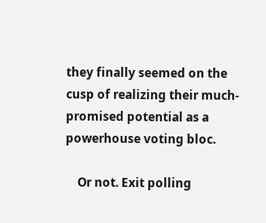they finally seemed on the cusp of realizing their much-promised potential as a powerhouse voting bloc.

    Or not. Exit polling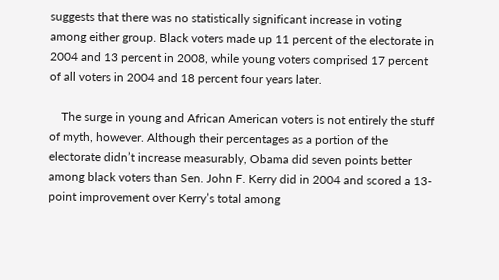suggests that there was no statistically significant increase in voting among either group. Black voters made up 11 percent of the electorate in 2004 and 13 percent in 2008, while young voters comprised 17 percent of all voters in 2004 and 18 percent four years later.

    The surge in young and African American voters is not entirely the stuff of myth, however. Although their percentages as a portion of the electorate didn’t increase measurably, Obama did seven points better among black voters than Sen. John F. Kerry did in 2004 and scored a 13-point improvement over Kerry’s total among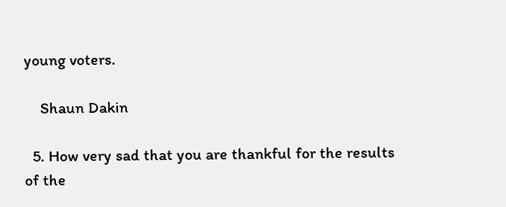young voters.

    Shaun Dakin

  5. How very sad that you are thankful for the results of the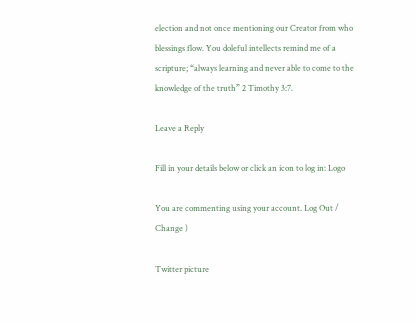election and not once mentioning our Creator from who blessings flow. You doleful intellects remind me of a scripture; “always learning and never able to come to the knowledge of the truth” 2 Timothy 3:7.

Leave a Reply

Fill in your details below or click an icon to log in: Logo

You are commenting using your account. Log Out /  Change )

Twitter picture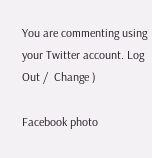You are commenting using your Twitter account. Log Out /  Change )

Facebook photo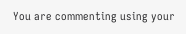You are commenting using your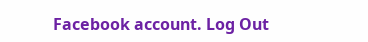Facebook account. Log Out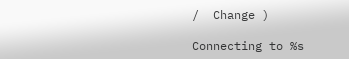/  Change )

Connecting to %s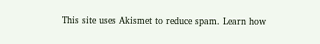This site uses Akismet to reduce spam. Learn how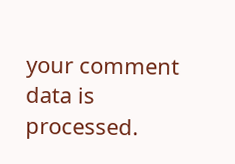your comment data is processed.